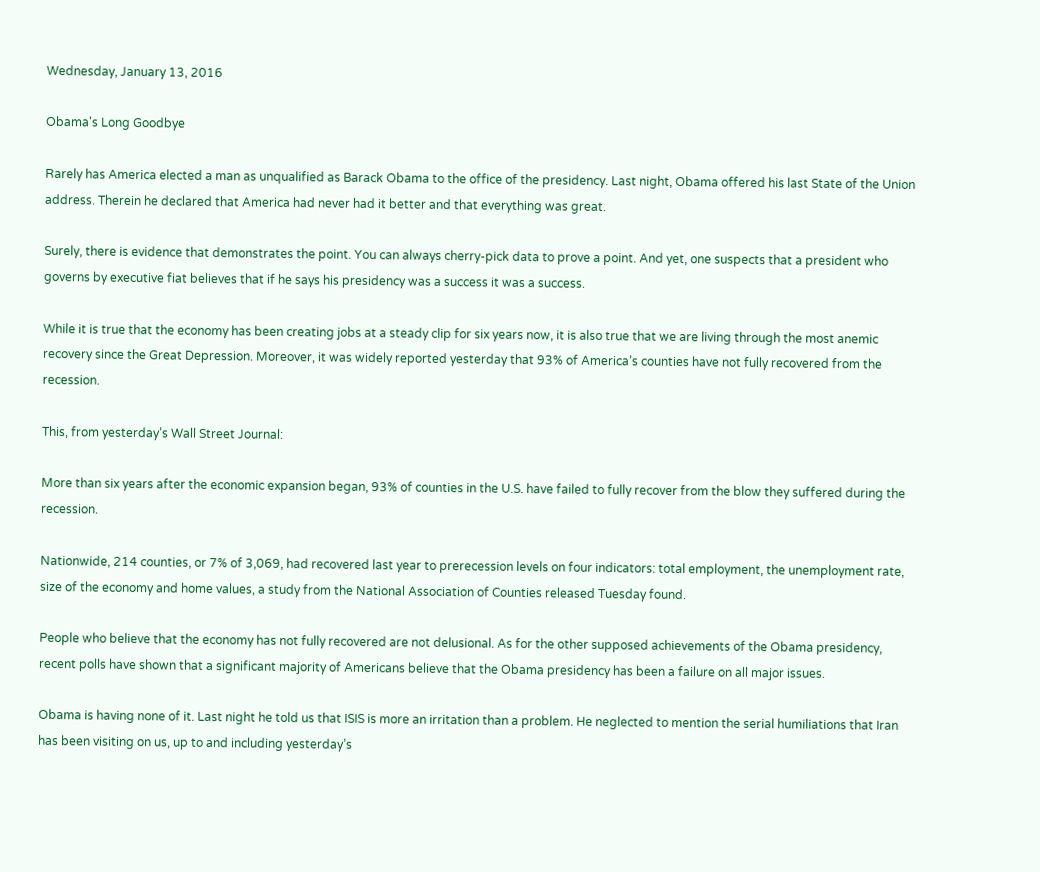Wednesday, January 13, 2016

Obama's Long Goodbye

Rarely has America elected a man as unqualified as Barack Obama to the office of the presidency. Last night, Obama offered his last State of the Union address. Therein he declared that America had never had it better and that everything was great.

Surely, there is evidence that demonstrates the point. You can always cherry-pick data to prove a point. And yet, one suspects that a president who governs by executive fiat believes that if he says his presidency was a success it was a success.

While it is true that the economy has been creating jobs at a steady clip for six years now, it is also true that we are living through the most anemic recovery since the Great Depression. Moreover, it was widely reported yesterday that 93% of America’s counties have not fully recovered from the recession.

This, from yesterday’s Wall Street Journal:

More than six years after the economic expansion began, 93% of counties in the U.S. have failed to fully recover from the blow they suffered during the recession.

Nationwide, 214 counties, or 7% of 3,069, had recovered last year to prerecession levels on four indicators: total employment, the unemployment rate, size of the economy and home values, a study from the National Association of Counties released Tuesday found.

People who believe that the economy has not fully recovered are not delusional. As for the other supposed achievements of the Obama presidency, recent polls have shown that a significant majority of Americans believe that the Obama presidency has been a failure on all major issues.

Obama is having none of it. Last night he told us that ISIS is more an irritation than a problem. He neglected to mention the serial humiliations that Iran has been visiting on us, up to and including yesterday’s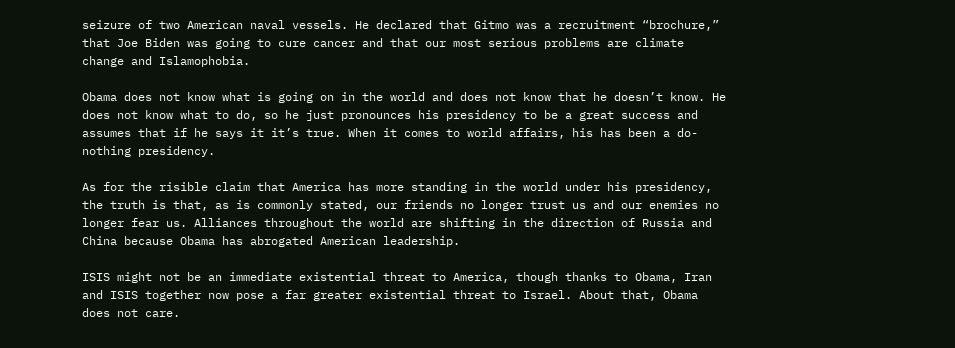seizure of two American naval vessels. He declared that Gitmo was a recruitment “brochure,” that Joe Biden was going to cure cancer and that our most serious problems are climate change and Islamophobia.

Obama does not know what is going on in the world and does not know that he doesn’t know. He does not know what to do, so he just pronounces his presidency to be a great success and assumes that if he says it it’s true. When it comes to world affairs, his has been a do-nothing presidency.

As for the risible claim that America has more standing in the world under his presidency, the truth is that, as is commonly stated, our friends no longer trust us and our enemies no longer fear us. Alliances throughout the world are shifting in the direction of Russia and China because Obama has abrogated American leadership.

ISIS might not be an immediate existential threat to America, though thanks to Obama, Iran and ISIS together now pose a far greater existential threat to Israel. About that, Obama does not care.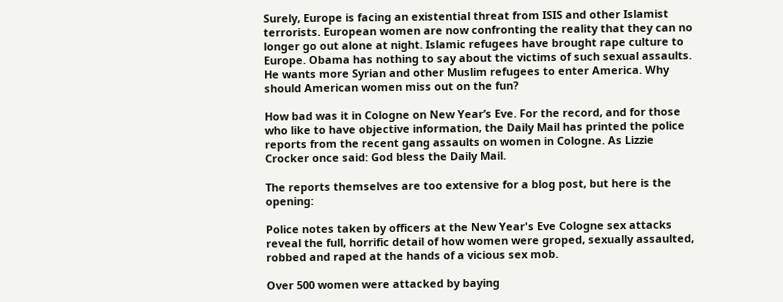Surely, Europe is facing an existential threat from ISIS and other Islamist terrorists. European women are now confronting the reality that they can no longer go out alone at night. Islamic refugees have brought rape culture to Europe. Obama has nothing to say about the victims of such sexual assaults. He wants more Syrian and other Muslim refugees to enter America. Why should American women miss out on the fun?

How bad was it in Cologne on New Year’s Eve. For the record, and for those who like to have objective information, the Daily Mail has printed the police reports from the recent gang assaults on women in Cologne. As Lizzie Crocker once said: God bless the Daily Mail.

The reports themselves are too extensive for a blog post, but here is the opening:

Police notes taken by officers at the New Year's Eve Cologne sex attacks reveal the full, horrific detail of how women were groped, sexually assaulted, robbed and raped at the hands of a vicious sex mob.

Over 500 women were attacked by baying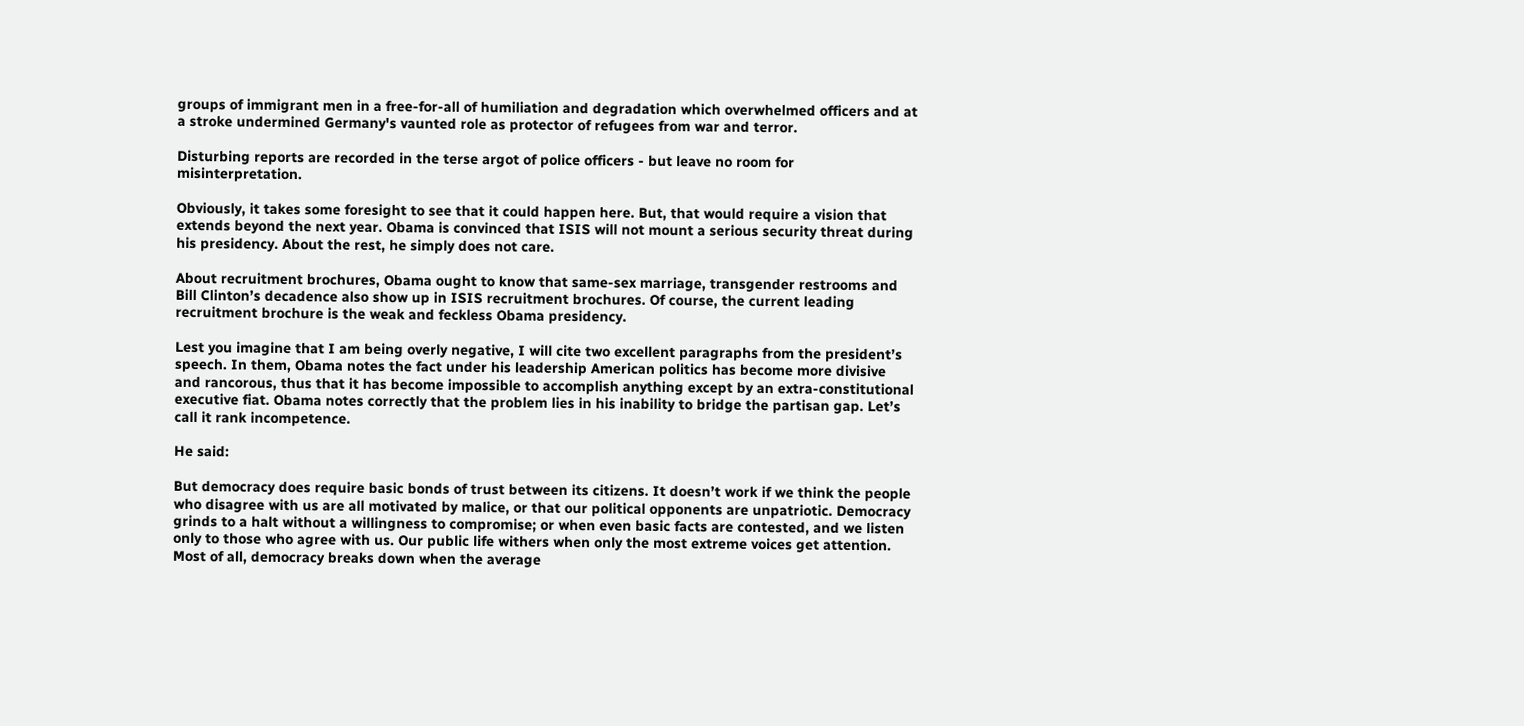groups of immigrant men in a free-for-all of humiliation and degradation which overwhelmed officers and at a stroke undermined Germany's vaunted role as protector of refugees from war and terror.

Disturbing reports are recorded in the terse argot of police officers - but leave no room for misinterpretation.

Obviously, it takes some foresight to see that it could happen here. But, that would require a vision that extends beyond the next year. Obama is convinced that ISIS will not mount a serious security threat during his presidency. About the rest, he simply does not care.

About recruitment brochures, Obama ought to know that same-sex marriage, transgender restrooms and Bill Clinton’s decadence also show up in ISIS recruitment brochures. Of course, the current leading recruitment brochure is the weak and feckless Obama presidency.

Lest you imagine that I am being overly negative, I will cite two excellent paragraphs from the president’s speech. In them, Obama notes the fact under his leadership American politics has become more divisive and rancorous, thus that it has become impossible to accomplish anything except by an extra-constitutional executive fiat. Obama notes correctly that the problem lies in his inability to bridge the partisan gap. Let’s call it rank incompetence.

He said:

But democracy does require basic bonds of trust between its citizens. It doesn’t work if we think the people who disagree with us are all motivated by malice, or that our political opponents are unpatriotic. Democracy grinds to a halt without a willingness to compromise; or when even basic facts are contested, and we listen only to those who agree with us. Our public life withers when only the most extreme voices get attention. Most of all, democracy breaks down when the average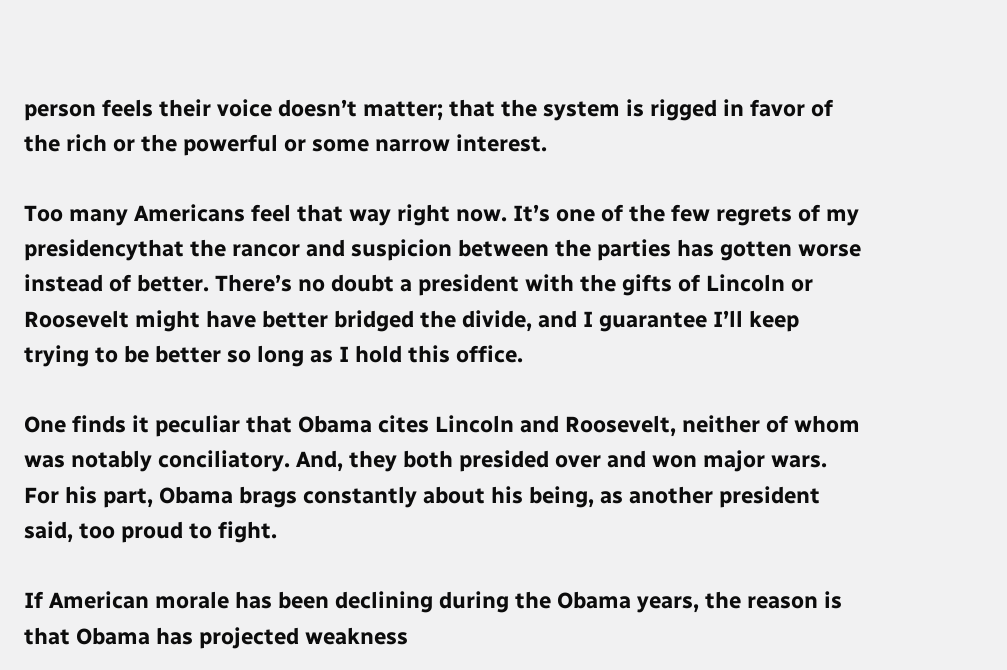person feels their voice doesn’t matter; that the system is rigged in favor of the rich or the powerful or some narrow interest.

Too many Americans feel that way right now. It’s one of the few regrets of my presidencythat the rancor and suspicion between the parties has gotten worse instead of better. There’s no doubt a president with the gifts of Lincoln or Roosevelt might have better bridged the divide, and I guarantee I’ll keep trying to be better so long as I hold this office.

One finds it peculiar that Obama cites Lincoln and Roosevelt, neither of whom was notably conciliatory. And, they both presided over and won major wars. For his part, Obama brags constantly about his being, as another president said, too proud to fight.

If American morale has been declining during the Obama years, the reason is that Obama has projected weakness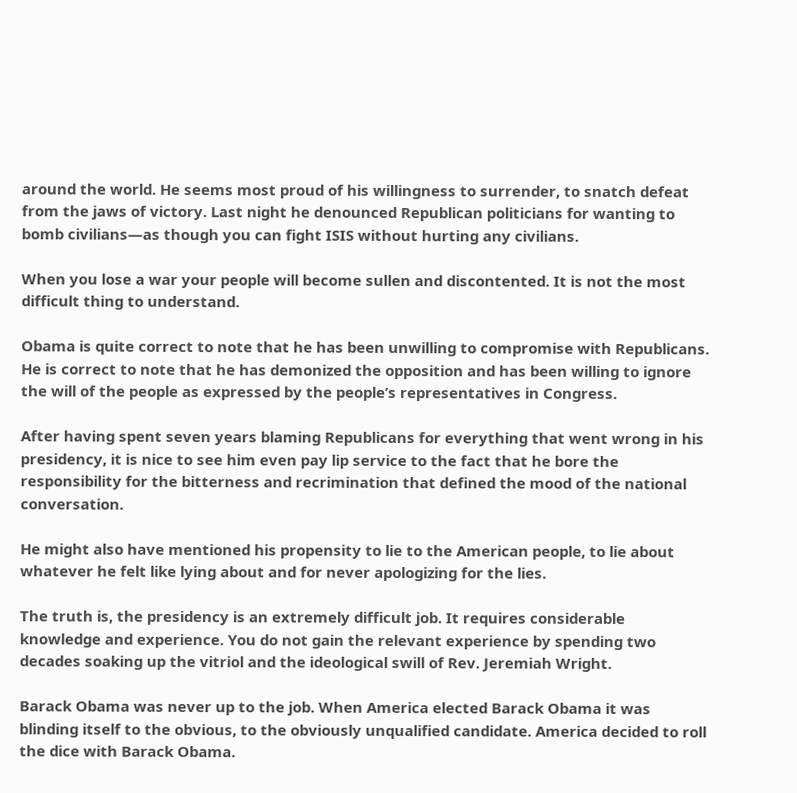around the world. He seems most proud of his willingness to surrender, to snatch defeat from the jaws of victory. Last night he denounced Republican politicians for wanting to bomb civilians—as though you can fight ISIS without hurting any civilians.

When you lose a war your people will become sullen and discontented. It is not the most difficult thing to understand.

Obama is quite correct to note that he has been unwilling to compromise with Republicans. He is correct to note that he has demonized the opposition and has been willing to ignore the will of the people as expressed by the people’s representatives in Congress.

After having spent seven years blaming Republicans for everything that went wrong in his presidency, it is nice to see him even pay lip service to the fact that he bore the responsibility for the bitterness and recrimination that defined the mood of the national conversation.

He might also have mentioned his propensity to lie to the American people, to lie about whatever he felt like lying about and for never apologizing for the lies.

The truth is, the presidency is an extremely difficult job. It requires considerable knowledge and experience. You do not gain the relevant experience by spending two decades soaking up the vitriol and the ideological swill of Rev. Jeremiah Wright.

Barack Obama was never up to the job. When America elected Barack Obama it was blinding itself to the obvious, to the obviously unqualified candidate. America decided to roll the dice with Barack Obama.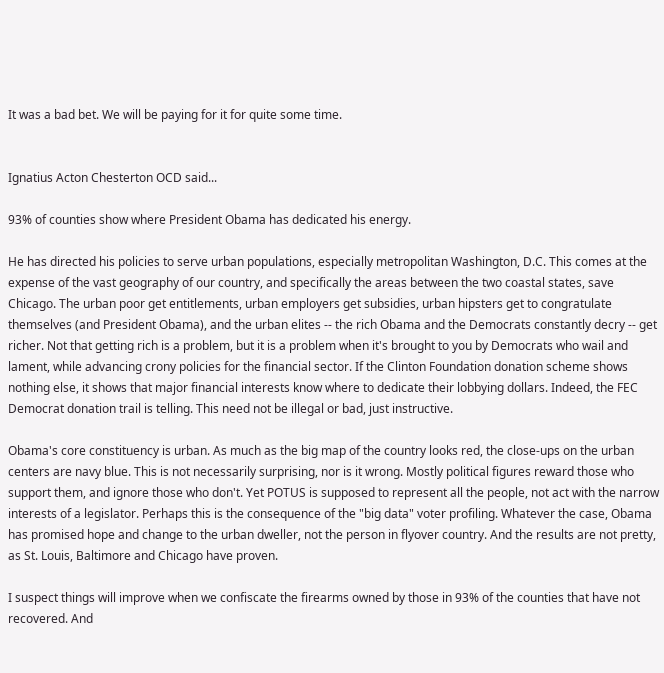It was a bad bet. We will be paying for it for quite some time.


Ignatius Acton Chesterton OCD said...

93% of counties show where President Obama has dedicated his energy.

He has directed his policies to serve urban populations, especially metropolitan Washington, D.C. This comes at the expense of the vast geography of our country, and specifically the areas between the two coastal states, save Chicago. The urban poor get entitlements, urban employers get subsidies, urban hipsters get to congratulate themselves (and President Obama), and the urban elites -- the rich Obama and the Democrats constantly decry -- get richer. Not that getting rich is a problem, but it is a problem when it's brought to you by Democrats who wail and lament, while advancing crony policies for the financial sector. If the Clinton Foundation donation scheme shows nothing else, it shows that major financial interests know where to dedicate their lobbying dollars. Indeed, the FEC Democrat donation trail is telling. This need not be illegal or bad, just instructive.

Obama's core constituency is urban. As much as the big map of the country looks red, the close-ups on the urban centers are navy blue. This is not necessarily surprising, nor is it wrong. Mostly political figures reward those who support them, and ignore those who don't. Yet POTUS is supposed to represent all the people, not act with the narrow interests of a legislator. Perhaps this is the consequence of the "big data" voter profiling. Whatever the case, Obama has promised hope and change to the urban dweller, not the person in flyover country. And the results are not pretty, as St. Louis, Baltimore and Chicago have proven.

I suspect things will improve when we confiscate the firearms owned by those in 93% of the counties that have not recovered. And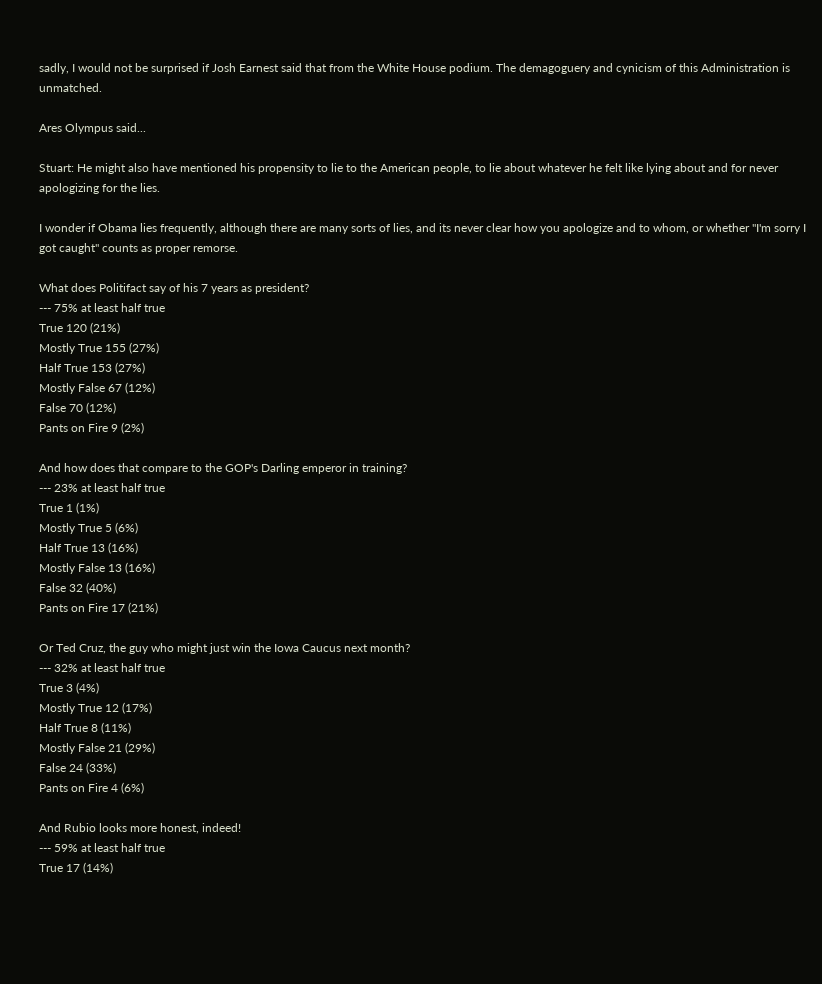sadly, I would not be surprised if Josh Earnest said that from the White House podium. The demagoguery and cynicism of this Administration is unmatched.

Ares Olympus said...

Stuart: He might also have mentioned his propensity to lie to the American people, to lie about whatever he felt like lying about and for never apologizing for the lies.

I wonder if Obama lies frequently, although there are many sorts of lies, and its never clear how you apologize and to whom, or whether "I'm sorry I got caught" counts as proper remorse.

What does Politifact say of his 7 years as president?
--- 75% at least half true
True 120 (21%)
Mostly True 155 (27%)
Half True 153 (27%)
Mostly False 67 (12%)
False 70 (12%)
Pants on Fire 9 (2%)

And how does that compare to the GOP's Darling emperor in training?
--- 23% at least half true
True 1 (1%)
Mostly True 5 (6%)
Half True 13 (16%)
Mostly False 13 (16%)
False 32 (40%)
Pants on Fire 17 (21%)

Or Ted Cruz, the guy who might just win the Iowa Caucus next month?
--- 32% at least half true
True 3 (4%)
Mostly True 12 (17%)
Half True 8 (11%)
Mostly False 21 (29%)
False 24 (33%)
Pants on Fire 4 (6%)

And Rubio looks more honest, indeed!
--- 59% at least half true
True 17 (14%)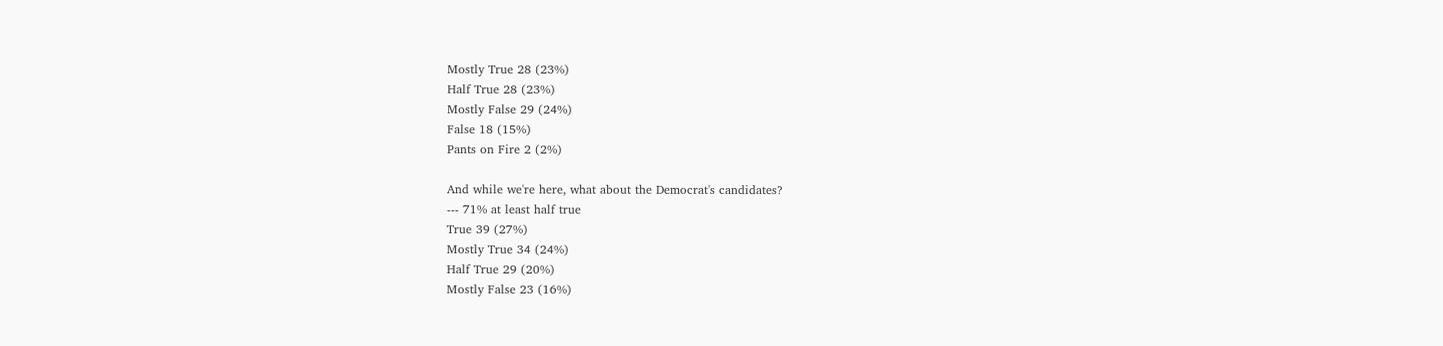Mostly True 28 (23%)
Half True 28 (23%)
Mostly False 29 (24%)
False 18 (15%)
Pants on Fire 2 (2%)

And while we're here, what about the Democrat's candidates?
--- 71% at least half true
True 39 (27%)
Mostly True 34 (24%)
Half True 29 (20%)
Mostly False 23 (16%)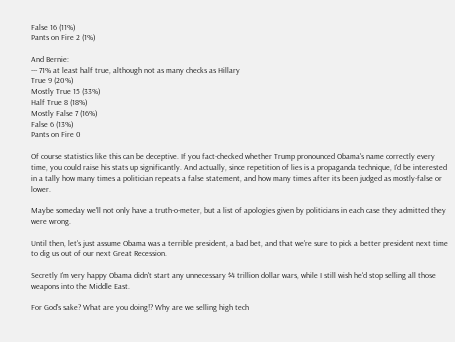False 16 (11%)
Pants on Fire 2 (1%)

And Bernie:
--- 71% at least half true, although not as many checks as Hillary
True 9 (20%)
Mostly True 15 (33%)
Half True 8 (18%)
Mostly False 7 (16%)
False 6 (13%)
Pants on Fire 0

Of course statistics like this can be deceptive. If you fact-checked whether Trump pronounced Obama's name correctly every time, you could raise his stats up significantly. And actually, since repetition of lies is a propaganda technique, I'd be interested in a tally how many times a politician repeats a false statement, and how many times after its been judged as mostly-false or lower.

Maybe someday we'll not only have a truth-o-meter, but a list of apologies given by politicians in each case they admitted they were wrong.

Until then, let's just assume Obama was a terrible president, a bad bet, and that we're sure to pick a better president next time to dig us out of our next Great Recession.

Secretly I'm very happy Obama didn't start any unnecessary $4 trillion dollar wars, while I still wish he'd stop selling all those weapons into the Middle East.

For God's sake? What are you doing!? Why are we selling high tech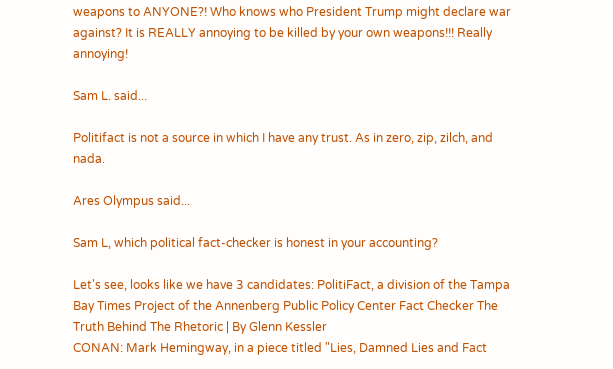weapons to ANYONE?! Who knows who President Trump might declare war against? It is REALLY annoying to be killed by your own weapons!!! Really annoying!

Sam L. said...

Politifact is not a source in which I have any trust. As in zero, zip, zilch, and nada.

Ares Olympus said...

Sam L, which political fact-checker is honest in your accounting?

Let's see, looks like we have 3 candidates: PolitiFact, a division of the Tampa Bay Times Project of the Annenberg Public Policy Center Fact Checker The Truth Behind The Rhetoric | By Glenn Kessler
CONAN: Mark Hemingway, in a piece titled "Lies, Damned Lies and Fact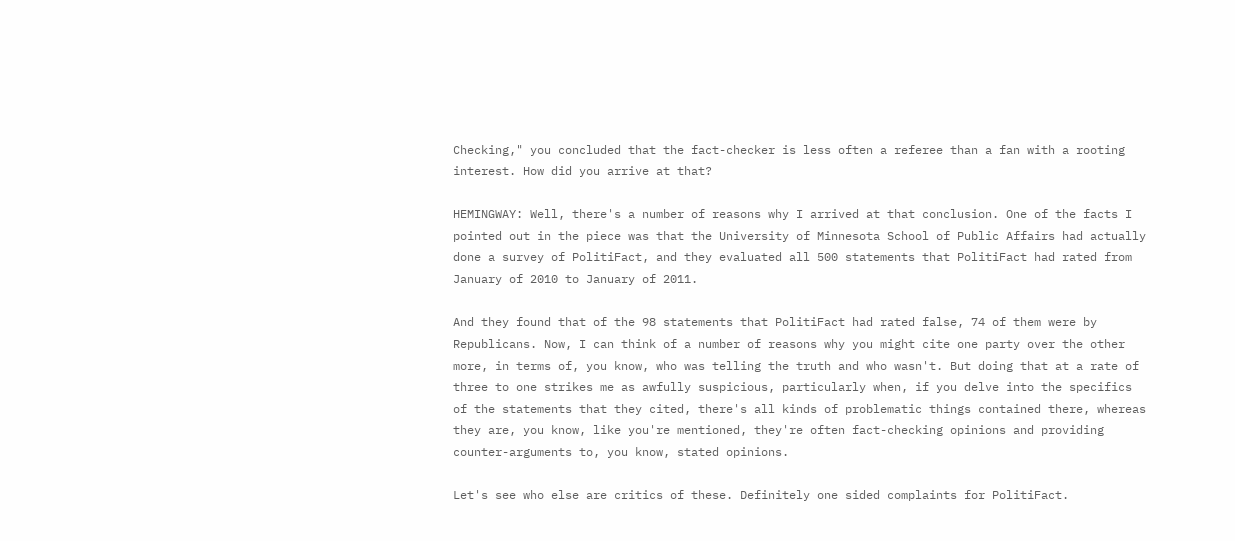Checking," you concluded that the fact-checker is less often a referee than a fan with a rooting interest. How did you arrive at that?

HEMINGWAY: Well, there's a number of reasons why I arrived at that conclusion. One of the facts I pointed out in the piece was that the University of Minnesota School of Public Affairs had actually done a survey of PolitiFact, and they evaluated all 500 statements that PolitiFact had rated from January of 2010 to January of 2011.

And they found that of the 98 statements that PolitiFact had rated false, 74 of them were by Republicans. Now, I can think of a number of reasons why you might cite one party over the other more, in terms of, you know, who was telling the truth and who wasn't. But doing that at a rate of three to one strikes me as awfully suspicious, particularly when, if you delve into the specifics of the statements that they cited, there's all kinds of problematic things contained there, whereas they are, you know, like you're mentioned, they're often fact-checking opinions and providing counter-arguments to, you know, stated opinions.

Let's see who else are critics of these. Definitely one sided complaints for PolitiFact.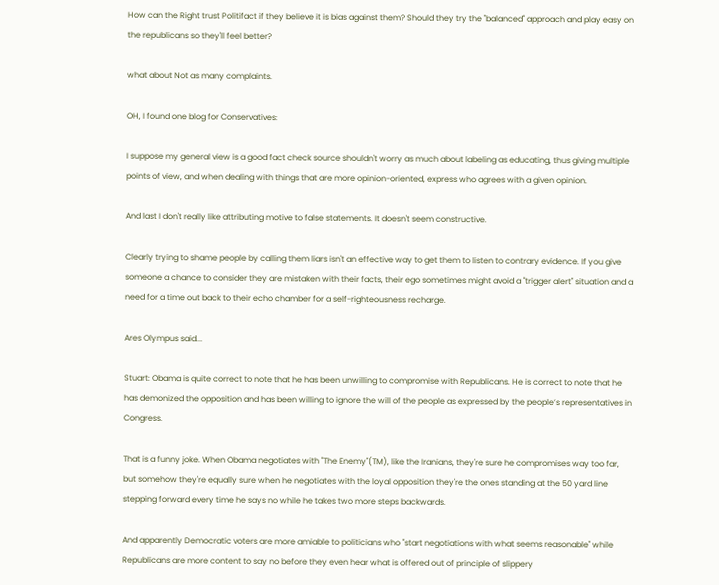How can the Right trust Politifact if they believe it is bias against them? Should they try the "balanced" approach and play easy on the republicans so they'll feel better?

what about Not as many complaints.

OH, I found one blog for Conservatives:

I suppose my general view is a good fact check source shouldn't worry as much about labeling as educating, thus giving multiple points of view, and when dealing with things that are more opinion-oriented, express who agrees with a given opinion.

And last I don't really like attributing motive to false statements. It doesn't seem constructive.

Clearly trying to shame people by calling them liars isn't an effective way to get them to listen to contrary evidence. If you give someone a chance to consider they are mistaken with their facts, their ego sometimes might avoid a "trigger alert" situation and a need for a time out back to their echo chamber for a self-righteousness recharge.

Ares Olympus said...

Stuart: Obama is quite correct to note that he has been unwilling to compromise with Republicans. He is correct to note that he has demonized the opposition and has been willing to ignore the will of the people as expressed by the people’s representatives in Congress.

That is a funny joke. When Obama negotiates with "The Enemy"(TM), like the Iranians, they're sure he compromises way too far, but somehow they're equally sure when he negotiates with the loyal opposition they're the ones standing at the 50 yard line stepping forward every time he says no while he takes two more steps backwards.

And apparently Democratic voters are more amiable to politicians who "start negotiations with what seems reasonable" while Republicans are more content to say no before they even hear what is offered out of principle of slippery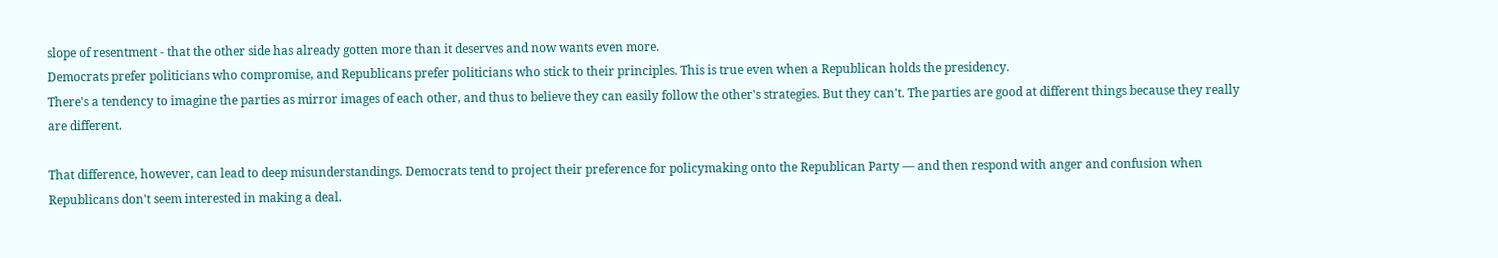slope of resentment - that the other side has already gotten more than it deserves and now wants even more.
Democrats prefer politicians who compromise, and Republicans prefer politicians who stick to their principles. This is true even when a Republican holds the presidency.
There's a tendency to imagine the parties as mirror images of each other, and thus to believe they can easily follow the other's strategies. But they can't. The parties are good at different things because they really are different.

That difference, however, can lead to deep misunderstandings. Democrats tend to project their preference for policymaking onto the Republican Party — and then respond with anger and confusion when Republicans don't seem interested in making a deal.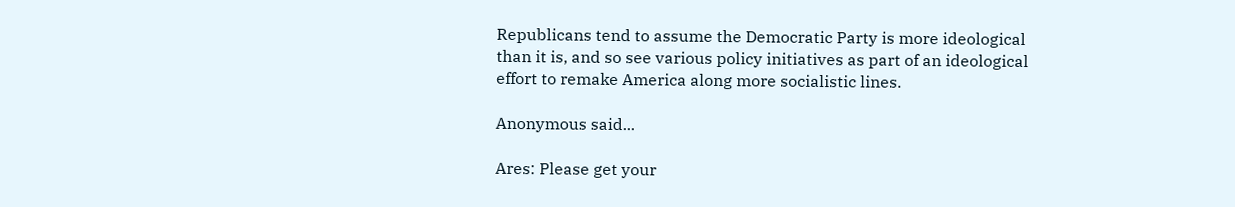Republicans tend to assume the Democratic Party is more ideological than it is, and so see various policy initiatives as part of an ideological effort to remake America along more socialistic lines.

Anonymous said...

Ares: Please get your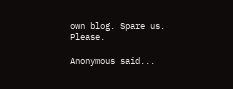own blog. Spare us. Please.

Anonymous said...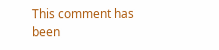This comment has been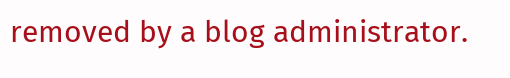removed by a blog administrator.